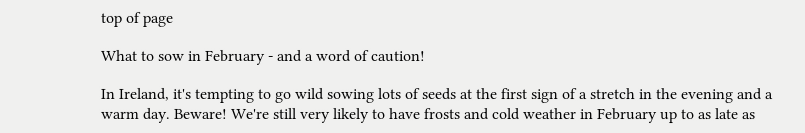top of page

What to sow in February - and a word of caution!

In Ireland, it's tempting to go wild sowing lots of seeds at the first sign of a stretch in the evening and a warm day. Beware! We're still very likely to have frosts and cold weather in February up to as late as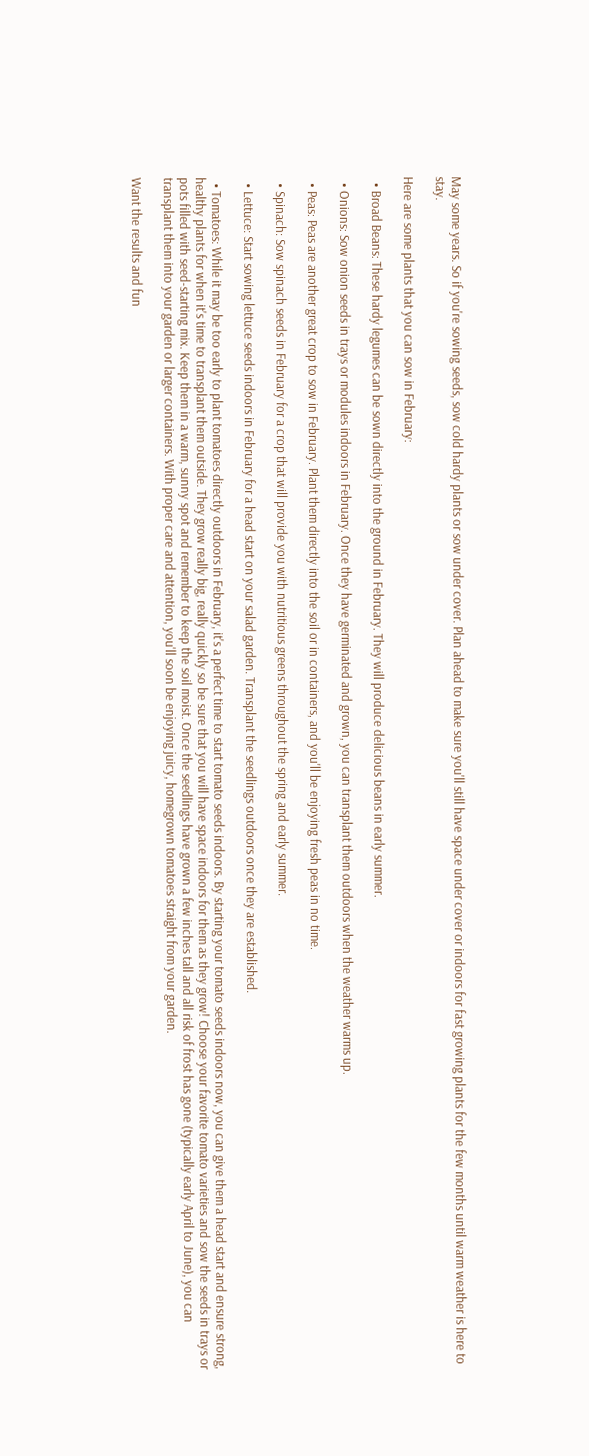May some years. So if you're sowing seeds, sow cold hardy plants or sow under cover. Plan ahead to make sure you'll still have space under cover or indoors for fast growing plants for the few months until warm weather is here to stay.

Here are some plants that you can sow in February:

  • Broad Beans: These hardy legumes can be sown directly into the ground in February. They will produce delicious beans in early summer.

  • Onions: Sow onion seeds in trays or modules indoors in February. Once they have germinated and grown, you can transplant them outdoors when the weather warms up.

  • Peas: Peas are another great crop to sow in February. Plant them directly into the soil or in containers, and you'll be enjoying fresh peas in no time.

  • Spinach: Sow spinach seeds in February for a crop that will provide you with nutritious greens throughout the spring and early summer.

  • Lettuce: Start sowing lettuce seeds indoors in February for a head start on your salad garden. Transplant the seedlings outdoors once they are established.

  • Tomatoes: While it may be too early to plant tomatoes directly outdoors in February, it's a perfect time to start tomato seeds indoors. By starting your tomato seeds indoors now, you can give them a head start and ensure strong, healthy plants for when it's time to transplant them outside. They grow really big, really quickly so be sure that you will have space indoors for them as they grow! Choose your favorite tomato varieties and sow the seeds in trays or pots filled with seed-starting mix. Keep them in a warm, sunny spot and remember to keep the soil moist. Once the seedlings have grown a few inches tall and all risk of frost has gone (typically early April to June), you can transplant them into your garden or larger containers. With proper care and attention, you'll soon be enjoying juicy, homegrown tomatoes straight from your garden.

Want the results and fun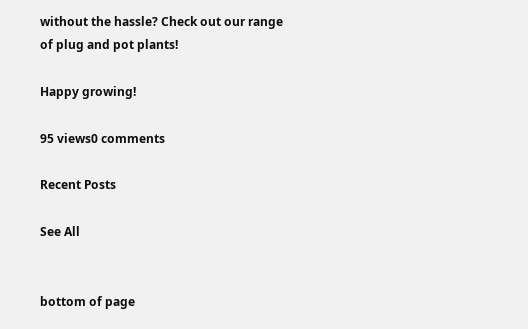without the hassle? Check out our range of plug and pot plants!

Happy growing!

95 views0 comments

Recent Posts

See All


bottom of page